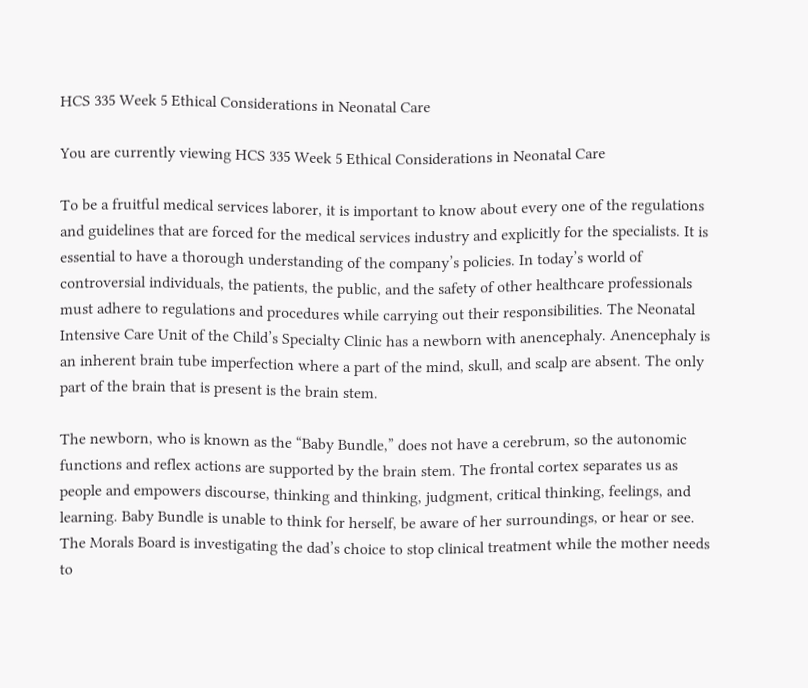HCS 335 Week 5 Ethical Considerations in Neonatal Care

You are currently viewing HCS 335 Week 5 Ethical Considerations in Neonatal Care

To be a fruitful medical services laborer, it is important to know about every one of the regulations and guidelines that are forced for the medical services industry and explicitly for the specialists. It is essential to have a thorough understanding of the company’s policies. In today’s world of controversial individuals, the patients, the public, and the safety of other healthcare professionals must adhere to regulations and procedures while carrying out their responsibilities. The Neonatal Intensive Care Unit of the Child’s Specialty Clinic has a newborn with anencephaly. Anencephaly is an inherent brain tube imperfection where a part of the mind, skull, and scalp are absent. The only part of the brain that is present is the brain stem.

The newborn, who is known as the “Baby Bundle,” does not have a cerebrum, so the autonomic functions and reflex actions are supported by the brain stem. The frontal cortex separates us as people and empowers discourse, thinking and thinking, judgment, critical thinking, feelings, and learning. Baby Bundle is unable to think for herself, be aware of her surroundings, or hear or see. The Morals Board is investigating the dad’s choice to stop clinical treatment while the mother needs to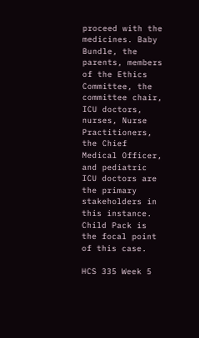proceed with the medicines. Baby Bundle, the parents, members of the Ethics Committee, the committee chair, ICU doctors, nurses, Nurse Practitioners, the Chief Medical Officer, and pediatric ICU doctors are the primary stakeholders in this instance. Child Pack is the focal point of this case.

HCS 335 Week 5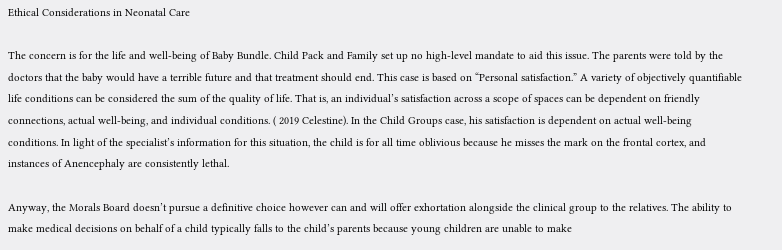Ethical Considerations in Neonatal Care

The concern is for the life and well-being of Baby Bundle. Child Pack and Family set up no high-level mandate to aid this issue. The parents were told by the doctors that the baby would have a terrible future and that treatment should end. This case is based on “Personal satisfaction.” A variety of objectively quantifiable life conditions can be considered the sum of the quality of life. That is, an individual’s satisfaction across a scope of spaces can be dependent on friendly connections, actual well-being, and individual conditions. ( 2019 Celestine). In the Child Groups case, his satisfaction is dependent on actual well-being conditions. In light of the specialist’s information for this situation, the child is for all time oblivious because he misses the mark on the frontal cortex, and instances of Anencephaly are consistently lethal.

Anyway, the Morals Board doesn’t pursue a definitive choice however can and will offer exhortation alongside the clinical group to the relatives. The ability to make medical decisions on behalf of a child typically falls to the child’s parents because young children are unable to make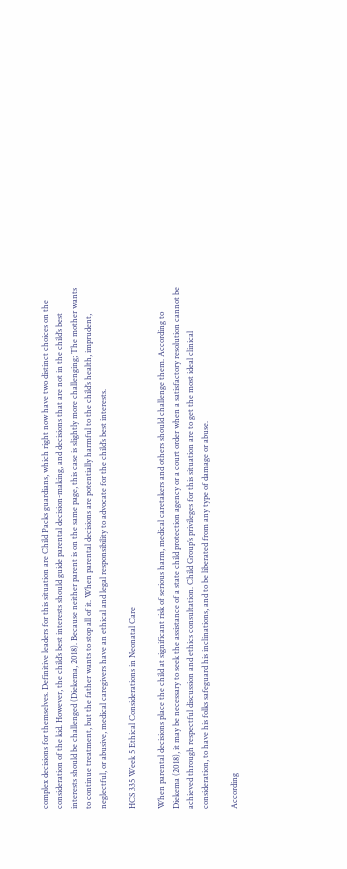complex decisions for themselves. Definitive leaders for this situation are Child Packs guardians, which right now have two distinct choices on the consideration of the kid. However, the child’s best interests should guide parental decision-making, and decisions that are not in the child’s best interests should be challenged (Diekema, 2018). Because neither parent is on the same page, this case is slightly more challenging; The mother wants to continue treatment, but the father wants to stop all of it. When parental decisions are potentially harmful to the child’s health, imprudent, neglectful, or abusive, medical caregivers have an ethical and legal responsibility to advocate for the child’s best interests.

HCS 335 Week 5 Ethical Considerations in Neonatal Care

When parental decisions place the child at significant risk of serious harm, medical caretakers and others should challenge them. According to Diekema (2018), it may be necessary to seek the assistance of a state child protection agency or a court order when a satisfactory resolution cannot be achieved through respectful discussion and ethics consultation. Child Group’s privileges for this situation are to get the most ideal clinical consideration, to have his folks safeguard his inclinations, and to be liberated from any type of damage or abuse.

According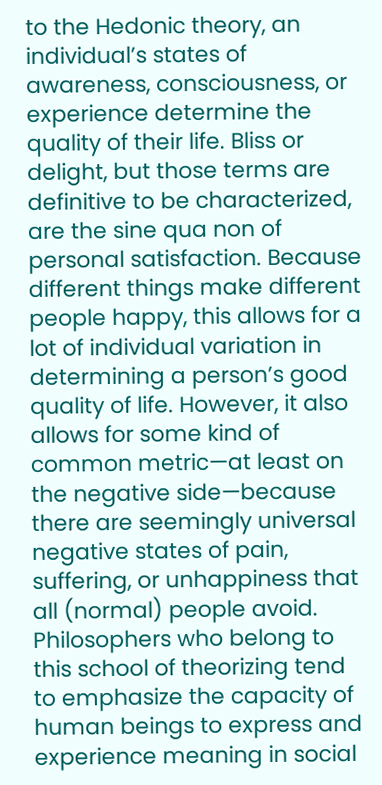to the Hedonic theory, an individual’s states of awareness, consciousness, or experience determine the quality of their life. Bliss or delight, but those terms are definitive to be characterized, are the sine qua non of personal satisfaction. Because different things make different people happy, this allows for a lot of individual variation in determining a person’s good quality of life. However, it also allows for some kind of common metric—at least on the negative side—because there are seemingly universal negative states of pain, suffering, or unhappiness that all (normal) people avoid. Philosophers who belong to this school of theorizing tend to emphasize the capacity of human beings to express and experience meaning in social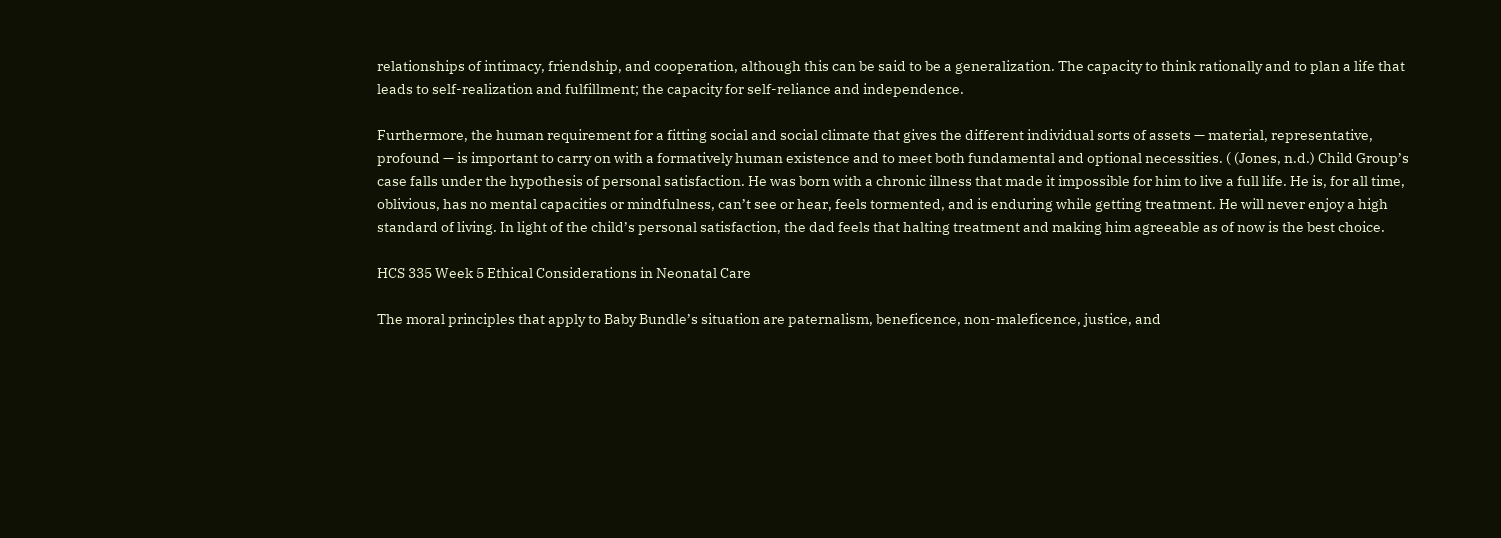relationships of intimacy, friendship, and cooperation, although this can be said to be a generalization. The capacity to think rationally and to plan a life that leads to self-realization and fulfillment; the capacity for self-reliance and independence.

Furthermore, the human requirement for a fitting social and social climate that gives the different individual sorts of assets — material, representative, profound — is important to carry on with a formatively human existence and to meet both fundamental and optional necessities. ( (Jones, n.d.) Child Group’s case falls under the hypothesis of personal satisfaction. He was born with a chronic illness that made it impossible for him to live a full life. He is, for all time, oblivious, has no mental capacities or mindfulness, can’t see or hear, feels tormented, and is enduring while getting treatment. He will never enjoy a high standard of living. In light of the child’s personal satisfaction, the dad feels that halting treatment and making him agreeable as of now is the best choice.

HCS 335 Week 5 Ethical Considerations in Neonatal Care

The moral principles that apply to Baby Bundle’s situation are paternalism, beneficence, non-maleficence, justice, and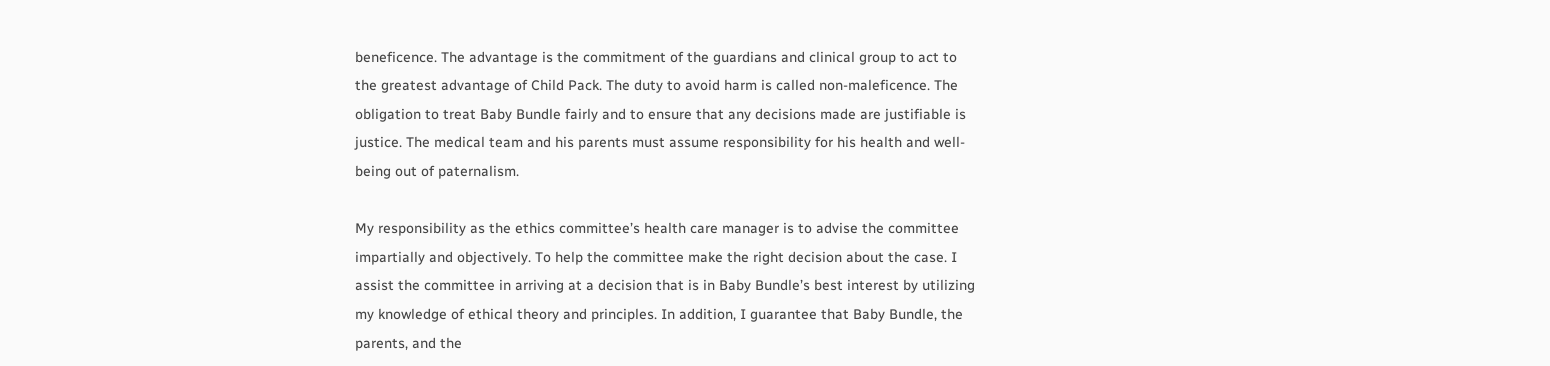beneficence. The advantage is the commitment of the guardians and clinical group to act to the greatest advantage of Child Pack. The duty to avoid harm is called non-maleficence. The obligation to treat Baby Bundle fairly and to ensure that any decisions made are justifiable is justice. The medical team and his parents must assume responsibility for his health and well-being out of paternalism.

My responsibility as the ethics committee’s health care manager is to advise the committee impartially and objectively. To help the committee make the right decision about the case. I assist the committee in arriving at a decision that is in Baby Bundle’s best interest by utilizing my knowledge of ethical theory and principles. In addition, I guarantee that Baby Bundle, the parents, and the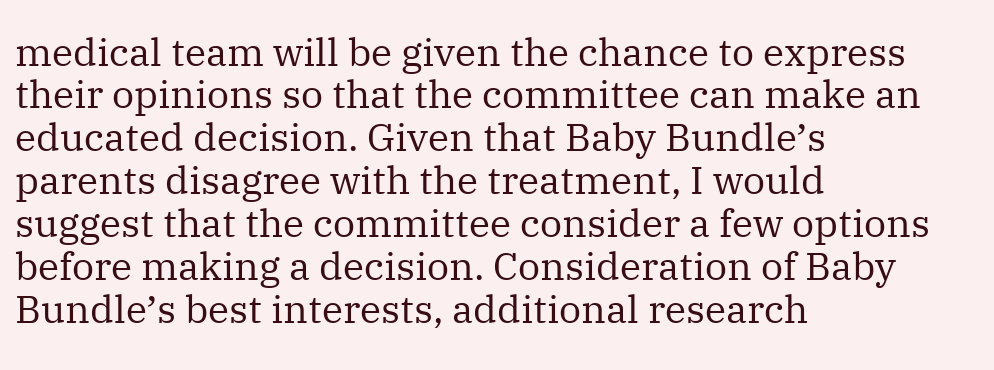medical team will be given the chance to express their opinions so that the committee can make an educated decision. Given that Baby Bundle’s parents disagree with the treatment, I would suggest that the committee consider a few options before making a decision. Consideration of Baby Bundle’s best interests, additional research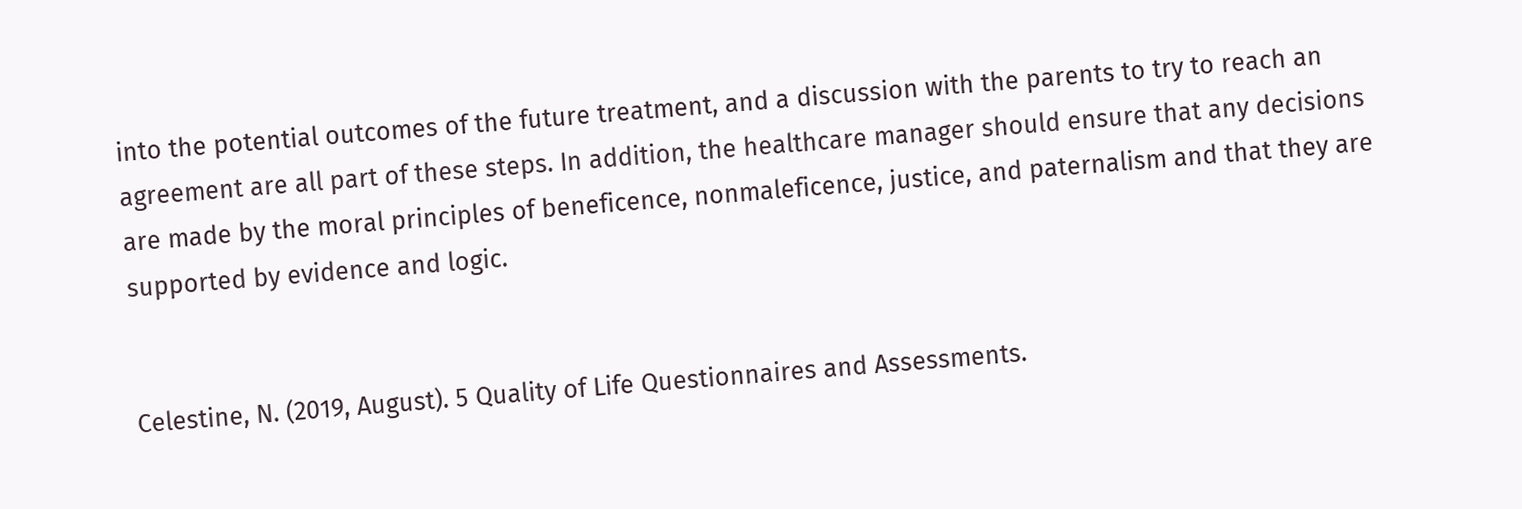into the potential outcomes of the future treatment, and a discussion with the parents to try to reach an agreement are all part of these steps. In addition, the healthcare manager should ensure that any decisions are made by the moral principles of beneficence, nonmaleficence, justice, and paternalism and that they are supported by evidence and logic.


Celestine, N. (2019, August). 5 Quality of Life Questionnaires and Assessments.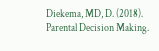Diekema, MD, D. (2018). Parental Decision Making.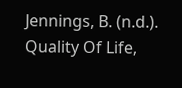Jennings, B. (n.d.). Quality Of Life,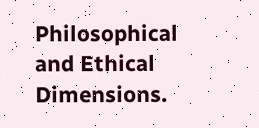Philosophical and Ethical Dimensions.